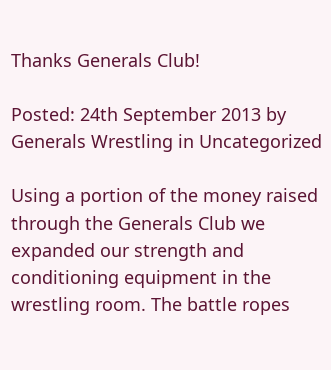Thanks Generals Club!

Posted: 24th September 2013 by Generals Wrestling in Uncategorized

Using a portion of the money raised through the Generals Club we expanded our strength and conditioning equipment in the wrestling room. The battle ropes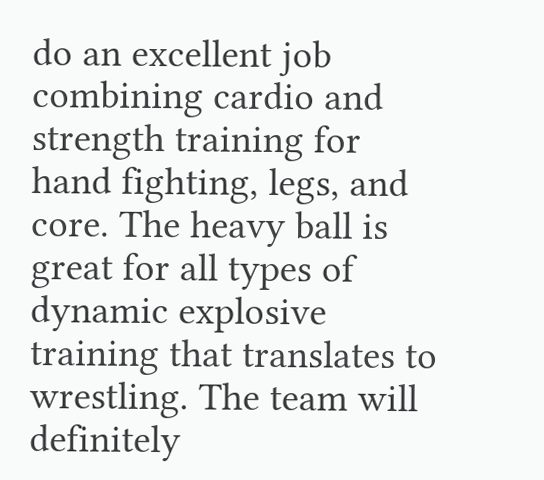do an excellent job combining cardio and strength training for hand fighting, legs, and core. The heavy ball is great for all types of dynamic explosive training that translates to wrestling. The team will definitely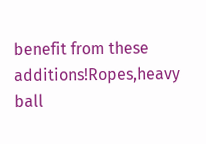benefit from these additions!Ropes,heavy ball